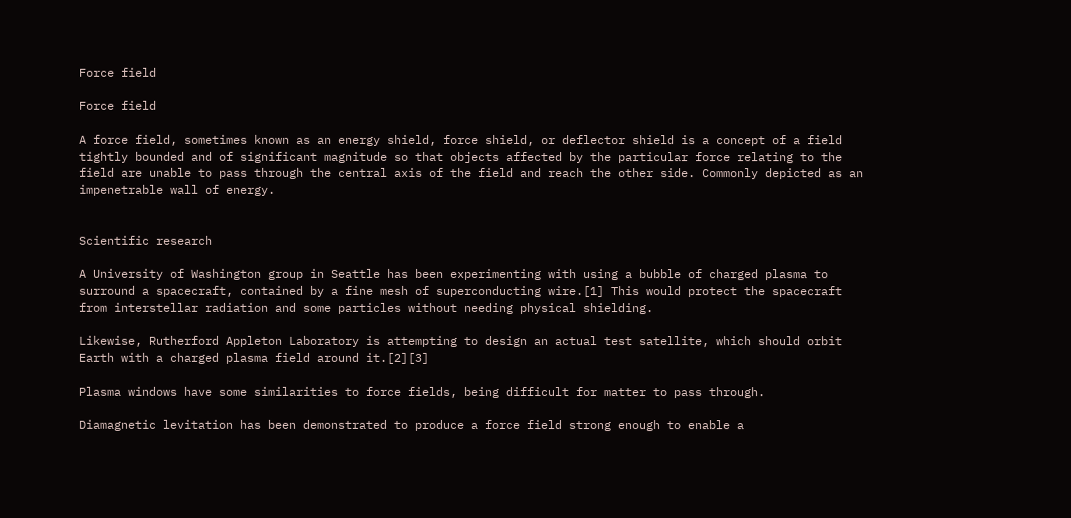Force field

Force field

A force field, sometimes known as an energy shield, force shield, or deflector shield is a concept of a field tightly bounded and of significant magnitude so that objects affected by the particular force relating to the field are unable to pass through the central axis of the field and reach the other side. Commonly depicted as an impenetrable wall of energy.


Scientific research

A University of Washington group in Seattle has been experimenting with using a bubble of charged plasma to surround a spacecraft, contained by a fine mesh of superconducting wire.[1] This would protect the spacecraft from interstellar radiation and some particles without needing physical shielding.

Likewise, Rutherford Appleton Laboratory is attempting to design an actual test satellite, which should orbit Earth with a charged plasma field around it.[2][3]

Plasma windows have some similarities to force fields, being difficult for matter to pass through.

Diamagnetic levitation has been demonstrated to produce a force field strong enough to enable a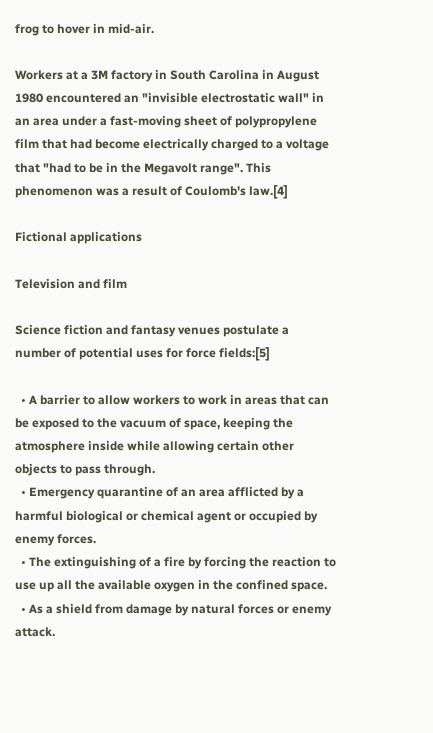frog to hover in mid-air.

Workers at a 3M factory in South Carolina in August 1980 encountered an "invisible electrostatic wall" in an area under a fast-moving sheet of polypropylene film that had become electrically charged to a voltage that "had to be in the Megavolt range". This phenomenon was a result of Coulomb's law.[4]

Fictional applications

Television and film

Science fiction and fantasy venues postulate a number of potential uses for force fields:[5]

  • A barrier to allow workers to work in areas that can be exposed to the vacuum of space, keeping the atmosphere inside while allowing certain other objects to pass through.
  • Emergency quarantine of an area afflicted by a harmful biological or chemical agent or occupied by enemy forces.
  • The extinguishing of a fire by forcing the reaction to use up all the available oxygen in the confined space.
  • As a shield from damage by natural forces or enemy attack.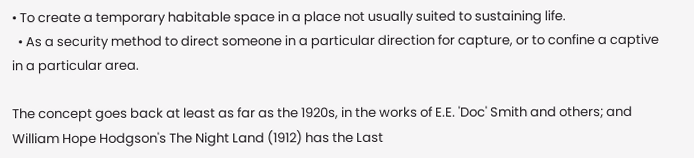• To create a temporary habitable space in a place not usually suited to sustaining life.
  • As a security method to direct someone in a particular direction for capture, or to confine a captive in a particular area.

The concept goes back at least as far as the 1920s, in the works of E.E. 'Doc' Smith and others; and William Hope Hodgson's The Night Land (1912) has the Last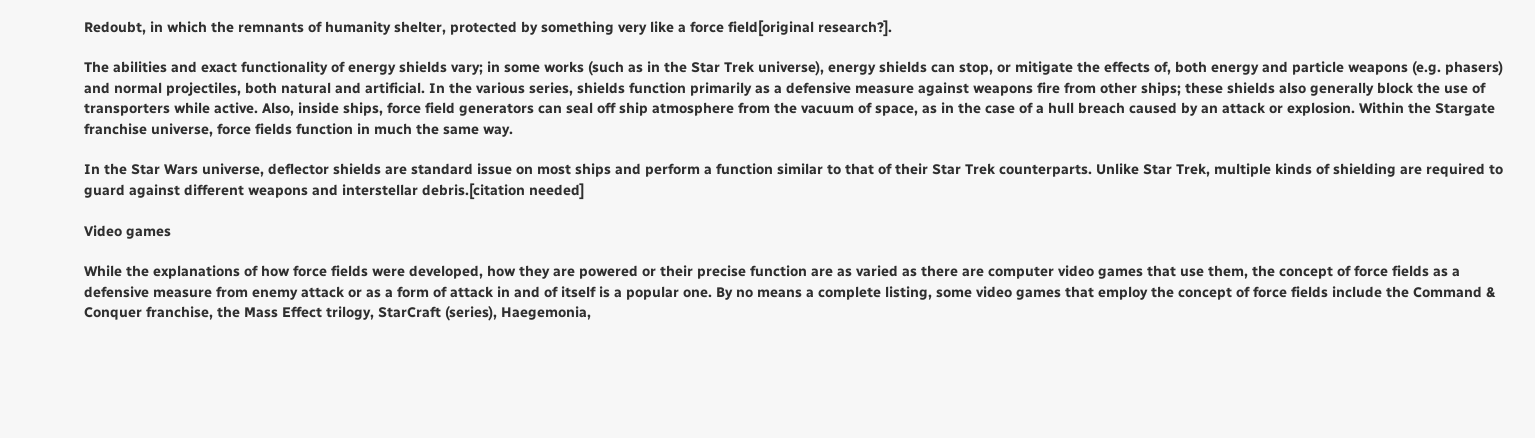Redoubt, in which the remnants of humanity shelter, protected by something very like a force field[original research?].

The abilities and exact functionality of energy shields vary; in some works (such as in the Star Trek universe), energy shields can stop, or mitigate the effects of, both energy and particle weapons (e.g. phasers) and normal projectiles, both natural and artificial. In the various series, shields function primarily as a defensive measure against weapons fire from other ships; these shields also generally block the use of transporters while active. Also, inside ships, force field generators can seal off ship atmosphere from the vacuum of space, as in the case of a hull breach caused by an attack or explosion. Within the Stargate franchise universe, force fields function in much the same way.

In the Star Wars universe, deflector shields are standard issue on most ships and perform a function similar to that of their Star Trek counterparts. Unlike Star Trek, multiple kinds of shielding are required to guard against different weapons and interstellar debris.[citation needed]

Video games

While the explanations of how force fields were developed, how they are powered or their precise function are as varied as there are computer video games that use them, the concept of force fields as a defensive measure from enemy attack or as a form of attack in and of itself is a popular one. By no means a complete listing, some video games that employ the concept of force fields include the Command & Conquer franchise, the Mass Effect trilogy, StarCraft (series), Haegemonia,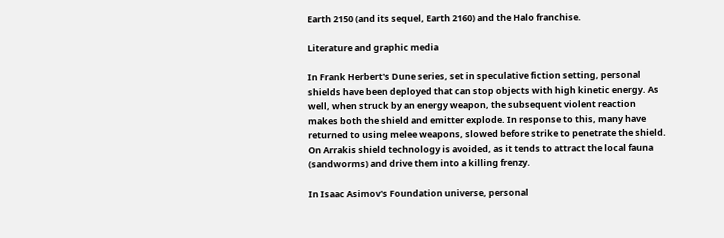Earth 2150 (and its sequel, Earth 2160) and the Halo franchise.

Literature and graphic media

In Frank Herbert's Dune series, set in speculative fiction setting, personal shields have been deployed that can stop objects with high kinetic energy. As well, when struck by an energy weapon, the subsequent violent reaction makes both the shield and emitter explode. In response to this, many have returned to using melee weapons, slowed before strike to penetrate the shield. On Arrakis shield technology is avoided, as it tends to attract the local fauna (sandworms) and drive them into a killing frenzy.

In Isaac Asimov's Foundation universe, personal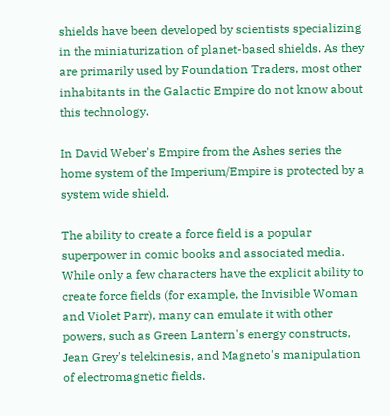shields have been developed by scientists specializing in the miniaturization of planet-based shields. As they are primarily used by Foundation Traders, most other inhabitants in the Galactic Empire do not know about this technology.

In David Weber's Empire from the Ashes series the home system of the Imperium/Empire is protected by a system wide shield.

The ability to create a force field is a popular superpower in comic books and associated media. While only a few characters have the explicit ability to create force fields (for example, the Invisible Woman and Violet Parr), many can emulate it with other powers, such as Green Lantern's energy constructs, Jean Grey's telekinesis, and Magneto's manipulation of electromagnetic fields.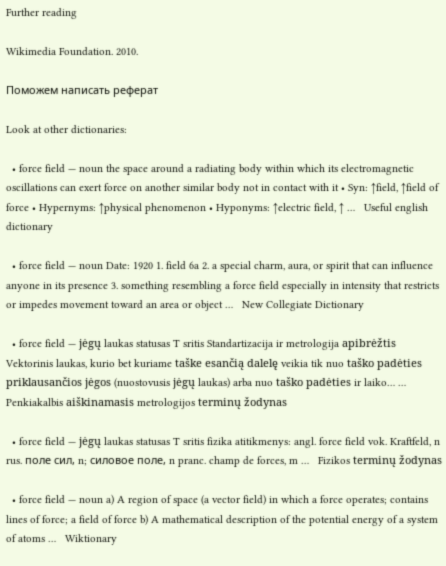Further reading

Wikimedia Foundation. 2010.

Поможем написать реферат

Look at other dictionaries:

  • force field — noun the space around a radiating body within which its electromagnetic oscillations can exert force on another similar body not in contact with it • Syn: ↑field, ↑field of force • Hypernyms: ↑physical phenomenon • Hyponyms: ↑electric field, ↑ …   Useful english dictionary

  • force field — noun Date: 1920 1. field 6a 2. a special charm, aura, or spirit that can influence anyone in its presence 3. something resembling a force field especially in intensity that restricts or impedes movement toward an area or object …   New Collegiate Dictionary

  • force field — jėgų laukas statusas T sritis Standartizacija ir metrologija apibrėžtis Vektorinis laukas, kurio bet kuriame taške esančią dalelę veikia tik nuo taško padėties priklausančios jėgos (nuostovusis jėgų laukas) arba nuo taško padėties ir laiko… …   Penkiakalbis aiškinamasis metrologijos terminų žodynas

  • force field — jėgų laukas statusas T sritis fizika atitikmenys: angl. force field vok. Kraftfeld, n rus. поле сил, n; силовое поле, n pranc. champ de forces, m …   Fizikos terminų žodynas

  • force field — noun a) A region of space (a vector field) in which a force operates; contains lines of force; a field of force b) A mathematical description of the potential energy of a system of atoms …   Wiktionary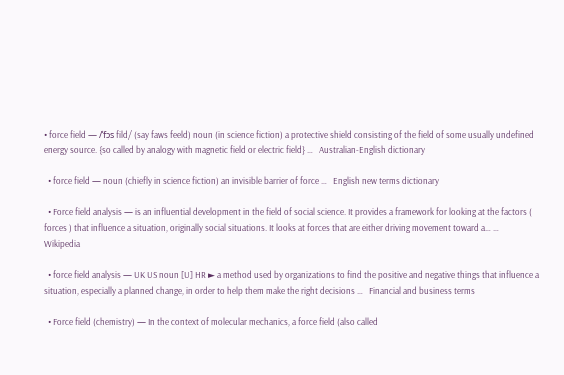• force field — /ˈfɔs fild/ (say faws feeld) noun (in science fiction) a protective shield consisting of the field of some usually undefined energy source. {so called by analogy with magnetic field or electric field} …   Australian-English dictionary

  • force field — noun (chiefly in science fiction) an invisible barrier of force …   English new terms dictionary

  • Force field analysis — is an influential development in the field of social science. It provides a framework for looking at the factors ( forces ) that influence a situation, originally social situations. It looks at forces that are either driving movement toward a… …   Wikipedia

  • force field analysis — UK US noun [U] HR ► a method used by organizations to find the positive and negative things that influence a situation, especially a planned change, in order to help them make the right decisions …   Financial and business terms

  • Force field (chemistry) — In the context of molecular mechanics, a force field (also called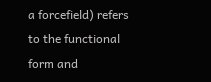a forcefield) refers to the functional form and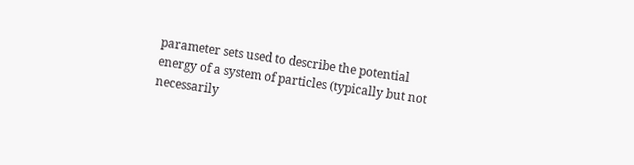parameter sets used to describe the potential energy of a system of particles (typically but not necessarily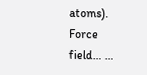atoms). Force field… …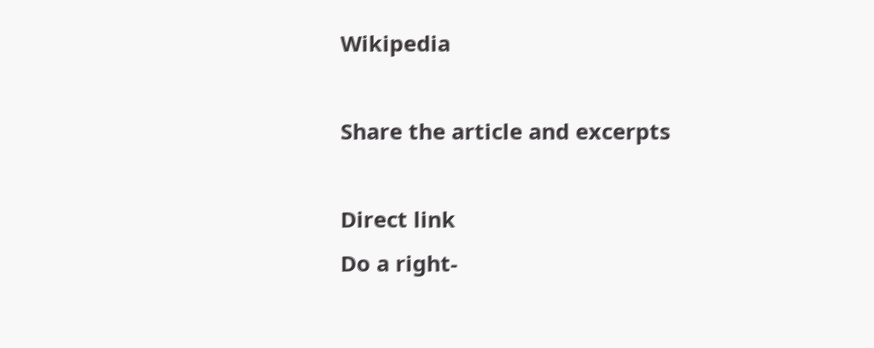Wikipedia

Share the article and excerpts

Direct link
Do a right-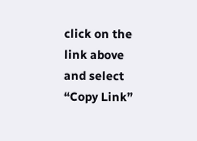click on the link above
and select “Copy Link”